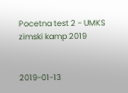Pocetna test 2 - UMKS zimski kamp 2019


2019-01-13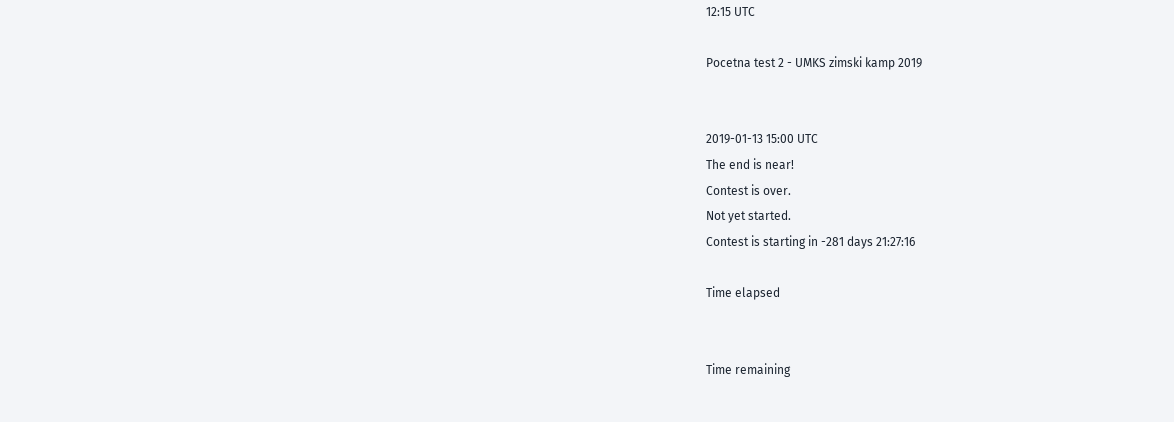12:15 UTC

Pocetna test 2 - UMKS zimski kamp 2019


2019-01-13 15:00 UTC
The end is near!
Contest is over.
Not yet started.
Contest is starting in -281 days 21:27:16

Time elapsed


Time remaining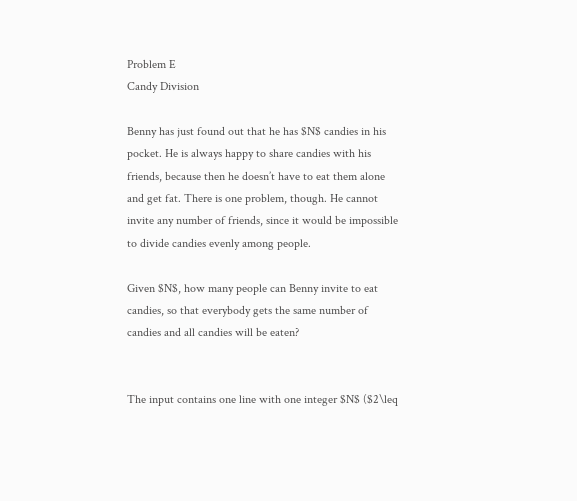Problem E
Candy Division

Benny has just found out that he has $N$ candies in his pocket. He is always happy to share candies with his friends, because then he doesn’t have to eat them alone and get fat. There is one problem, though. He cannot invite any number of friends, since it would be impossible to divide candies evenly among people.

Given $N$, how many people can Benny invite to eat candies, so that everybody gets the same number of candies and all candies will be eaten?


The input contains one line with one integer $N$ ($2\leq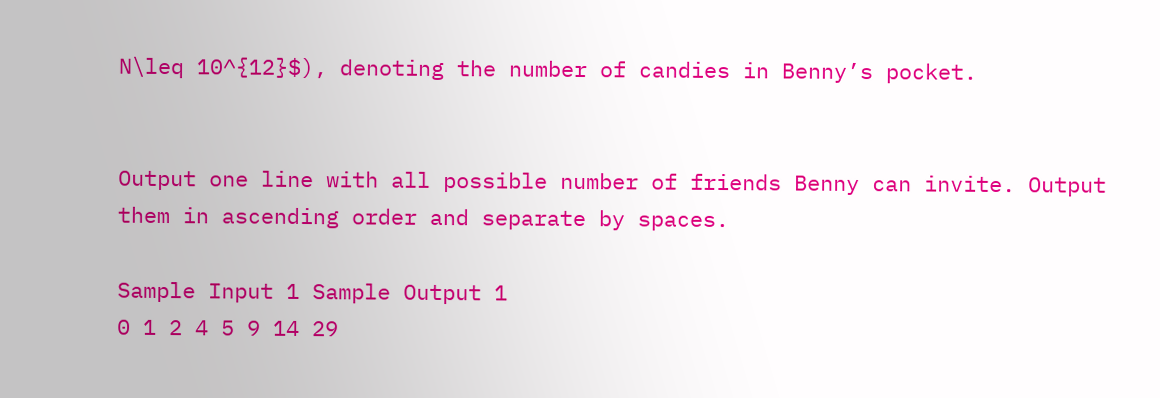N\leq 10^{12}$), denoting the number of candies in Benny’s pocket.


Output one line with all possible number of friends Benny can invite. Output them in ascending order and separate by spaces.

Sample Input 1 Sample Output 1
0 1 2 4 5 9 14 29